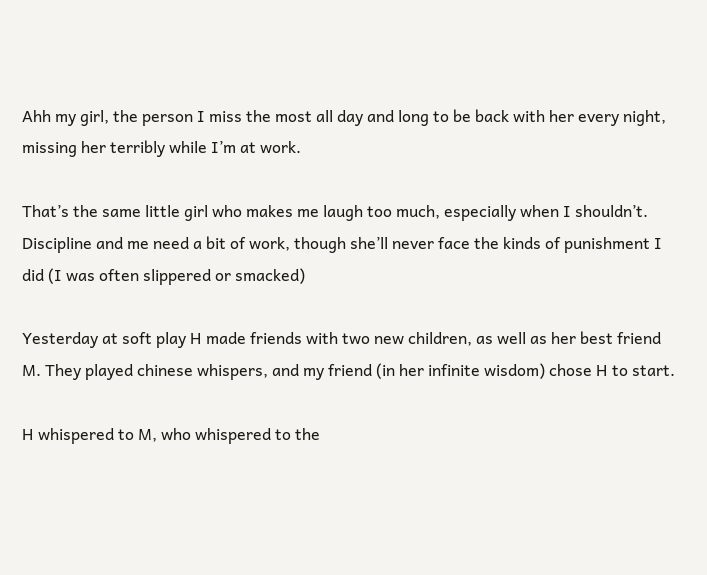Ahh my girl, the person I miss the most all day and long to be back with her every night, missing her terribly while I’m at work.

That’s the same little girl who makes me laugh too much, especially when I shouldn’t. Discipline and me need a bit of work, though she’ll never face the kinds of punishment I did (I was often slippered or smacked)

Yesterday at soft play H made friends with two new children, as well as her best friend M. They played chinese whispers, and my friend (in her infinite wisdom) chose H to start.

H whispered to M, who whispered to the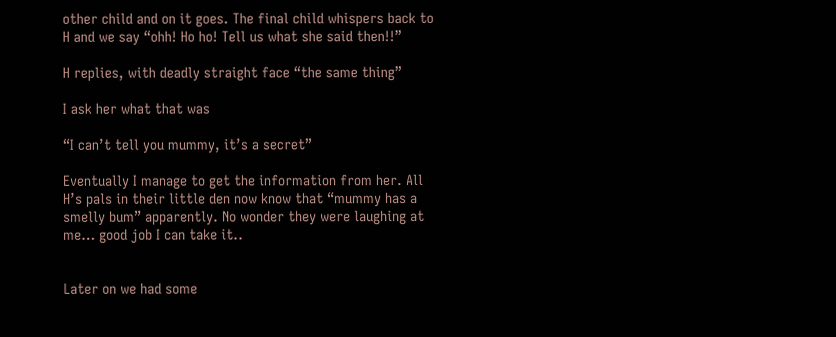other child and on it goes. The final child whispers back to H and we say “ohh! Ho ho! Tell us what she said then!!”

H replies, with deadly straight face “the same thing”

I ask her what that was

“I can’t tell you mummy, it’s a secret”

Eventually I manage to get the information from her. All H’s pals in their little den now know that “mummy has a smelly bum” apparently. No wonder they were laughing at me… good job I can take it..


Later on we had some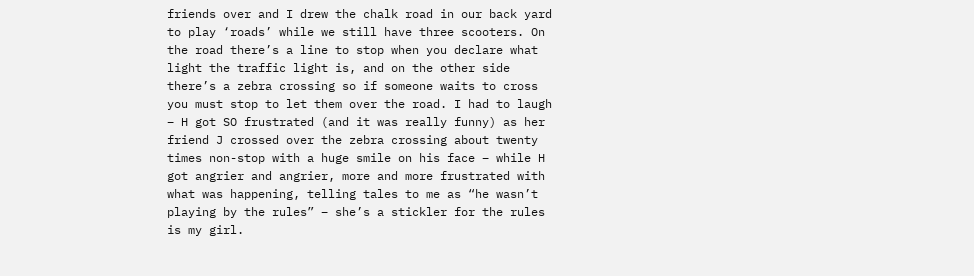friends over and I drew the chalk road in our back yard to play ‘roads’ while we still have three scooters. On the road there’s a line to stop when you declare what light the traffic light is, and on the other side there’s a zebra crossing so if someone waits to cross you must stop to let them over the road. I had to laugh – H got SO frustrated (and it was really funny) as her friend J crossed over the zebra crossing about twenty times non-stop with a huge smile on his face – while H got angrier and angrier, more and more frustrated with what was happening, telling tales to me as “he wasn’t playing by the rules” – she’s a stickler for the rules is my girl.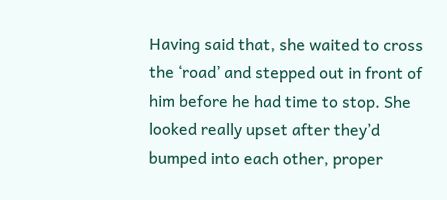Having said that, she waited to cross the ‘road’ and stepped out in front of him before he had time to stop. She looked really upset after they’d bumped into each other, proper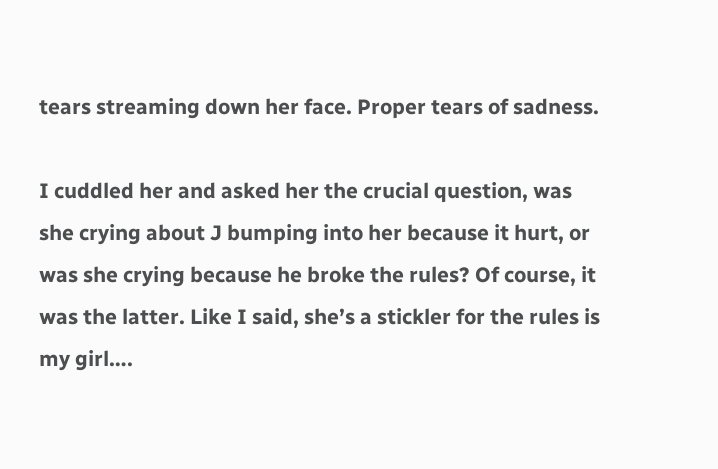tears streaming down her face. Proper tears of sadness.

I cuddled her and asked her the crucial question, was she crying about J bumping into her because it hurt, or was she crying because he broke the rules? Of course, it was the latter. Like I said, she’s a stickler for the rules is my girl….